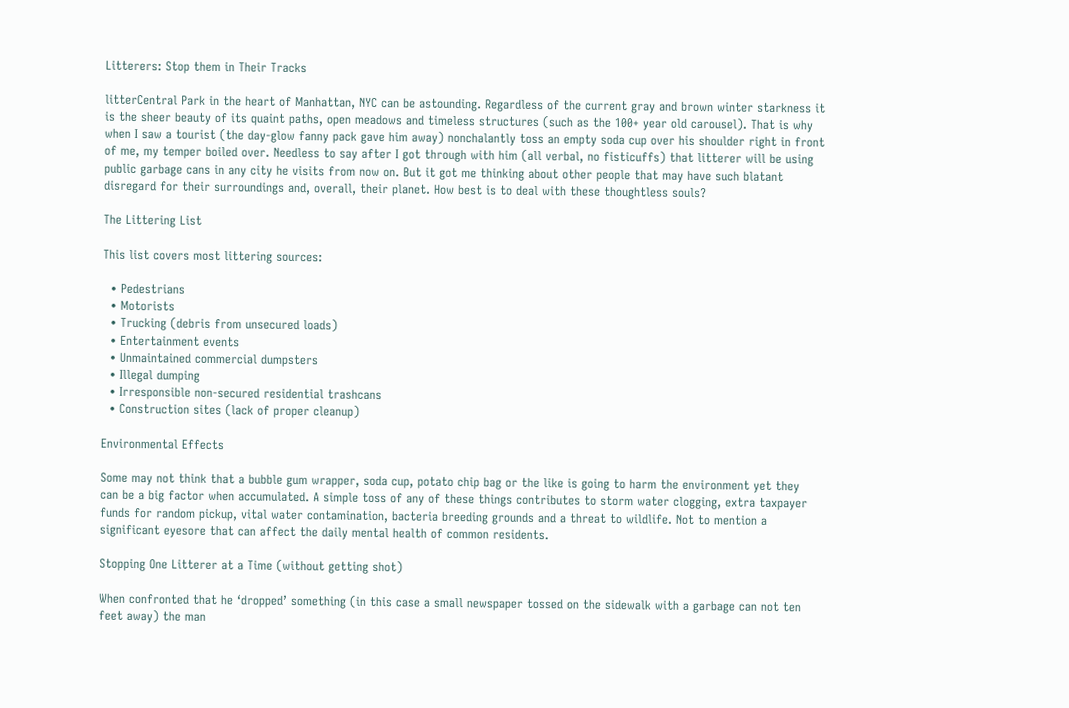Litterers: Stop them in Their Tracks

litterCentral Park in the heart of Manhattan, NYC can be astounding. Regardless of the current gray and brown winter starkness it is the sheer beauty of its quaint paths, open meadows and timeless structures (such as the 100+ year old carousel). That is why when I saw a tourist (the day-glow fanny pack gave him away) nonchalantly toss an empty soda cup over his shoulder right in front of me, my temper boiled over. Needless to say after I got through with him (all verbal, no fisticuffs) that litterer will be using public garbage cans in any city he visits from now on. But it got me thinking about other people that may have such blatant disregard for their surroundings and, overall, their planet. How best is to deal with these thoughtless souls?

The Littering List

This list covers most littering sources:

  • Pedestrians
  • Motorists
  • Trucking (debris from unsecured loads)
  • Entertainment events
  • Unmaintained commercial dumpsters
  • Illegal dumping
  • Irresponsible non-secured residential trashcans
  • Construction sites (lack of proper cleanup)

Environmental Effects

Some may not think that a bubble gum wrapper, soda cup, potato chip bag or the like is going to harm the environment yet they can be a big factor when accumulated. A simple toss of any of these things contributes to storm water clogging, extra taxpayer funds for random pickup, vital water contamination, bacteria breeding grounds and a threat to wildlife. Not to mention a significant eyesore that can affect the daily mental health of common residents.

Stopping One Litterer at a Time (without getting shot)

When confronted that he ‘dropped’ something (in this case a small newspaper tossed on the sidewalk with a garbage can not ten feet away) the man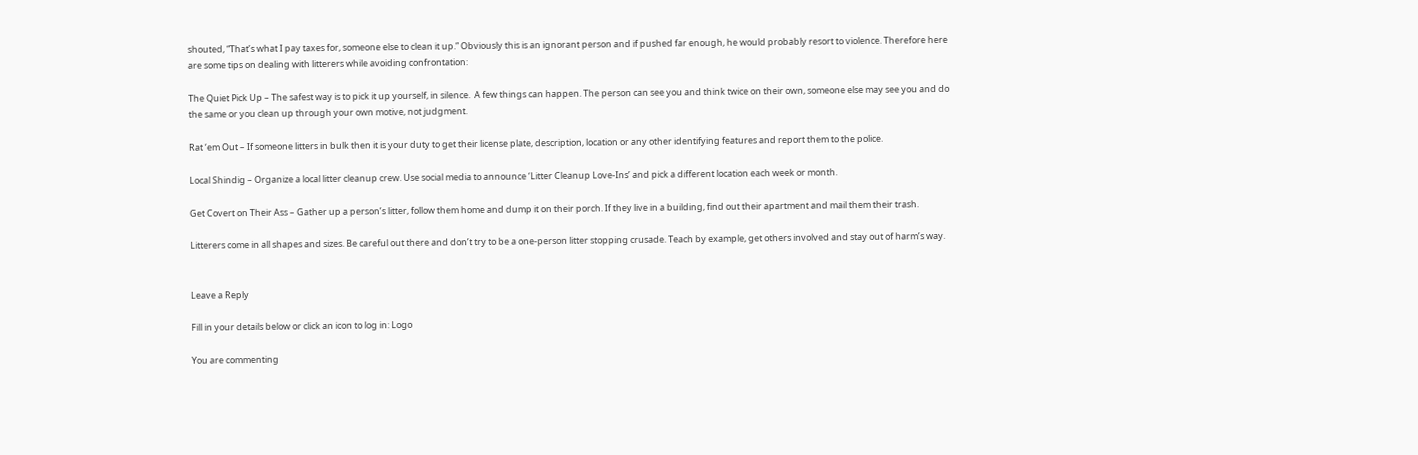shouted, “That’s what I pay taxes for, someone else to clean it up.” Obviously this is an ignorant person and if pushed far enough, he would probably resort to violence. Therefore here are some tips on dealing with litterers while avoiding confrontation:

The Quiet Pick Up – The safest way is to pick it up yourself, in silence.  A few things can happen. The person can see you and think twice on their own, someone else may see you and do the same or you clean up through your own motive, not judgment.

Rat ‘em Out – If someone litters in bulk then it is your duty to get their license plate, description, location or any other identifying features and report them to the police.

Local Shindig – Organize a local litter cleanup crew. Use social media to announce ‘Litter Cleanup Love-Ins’ and pick a different location each week or month.

Get Covert on Their Ass – Gather up a person’s litter, follow them home and dump it on their porch. If they live in a building, find out their apartment and mail them their trash.

Litterers come in all shapes and sizes. Be careful out there and don’t try to be a one-person litter stopping crusade. Teach by example, get others involved and stay out of harm’s way.


Leave a Reply

Fill in your details below or click an icon to log in: Logo

You are commenting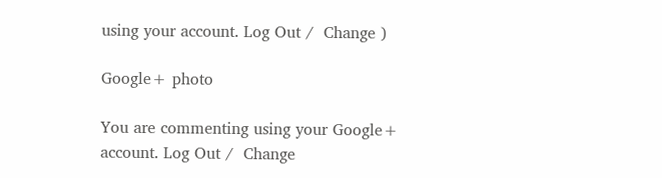using your account. Log Out /  Change )

Google+ photo

You are commenting using your Google+ account. Log Out /  Change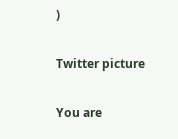)

Twitter picture

You are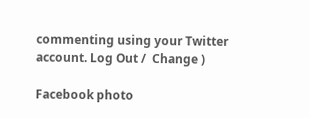commenting using your Twitter account. Log Out /  Change )

Facebook photo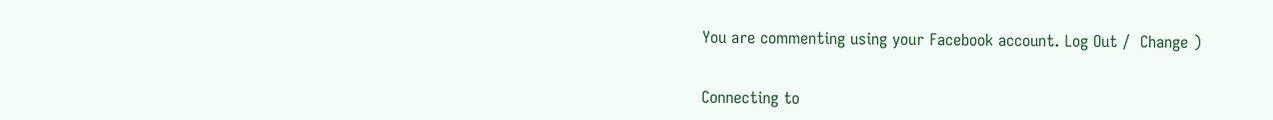You are commenting using your Facebook account. Log Out /  Change )


Connecting to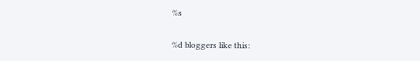%s

%d bloggers like this: